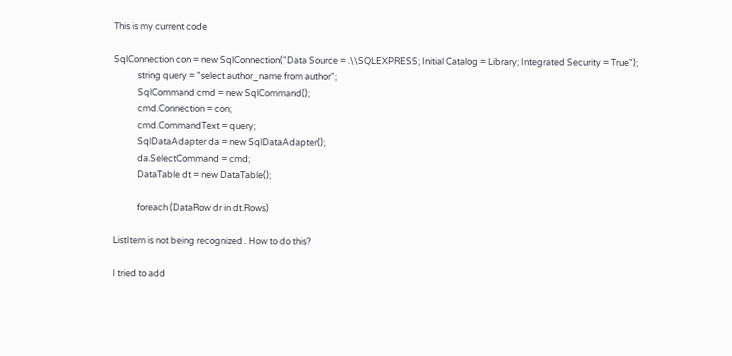This is my current code

SqlConnection con = new SqlConnection("Data Source = .\\SQLEXPRESS; Initial Catalog = Library; Integrated Security = True");
            string query = "select author_name from author";
            SqlCommand cmd = new SqlCommand();
            cmd.Connection = con;
            cmd.CommandText = query;
            SqlDataAdapter da = new SqlDataAdapter();
            da.SelectCommand = cmd;
            DataTable dt = new DataTable();

            foreach (DataRow dr in dt.Rows)

ListItem is not being recognized.. How to do this?

I tried to add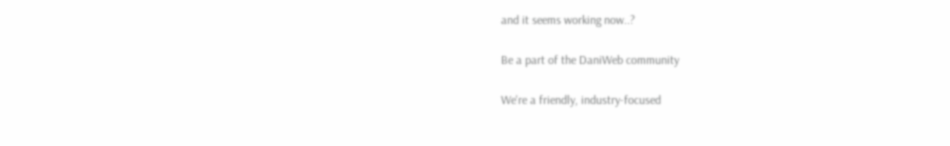and it seems working now..?

Be a part of the DaniWeb community

We're a friendly, industry-focused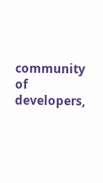community of developers,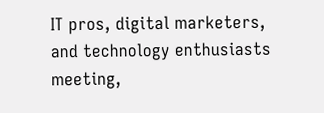IT pros, digital marketers, and technology enthusiasts meeting,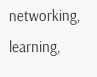networking, learning,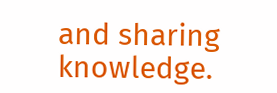and sharing knowledge.